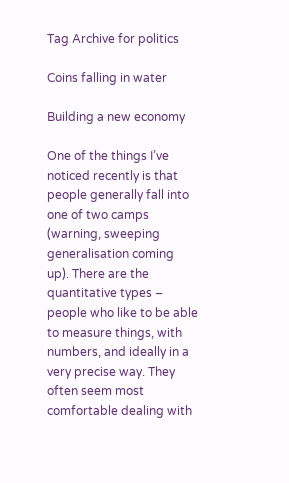Tag Archive for politics

Coins falling in water

Building a new economy

One of the things I’ve noticed recently is that people generally fall into one of two camps (warning, sweeping generalisation coming up). There are the quantitative types – people who like to be able to measure things, with numbers, and ideally in a very precise way. They often seem most comfortable dealing with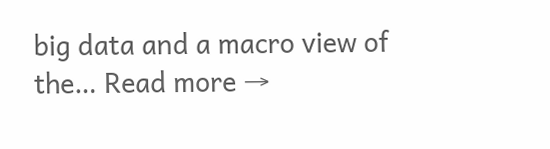big data and a macro view of the… Read more →